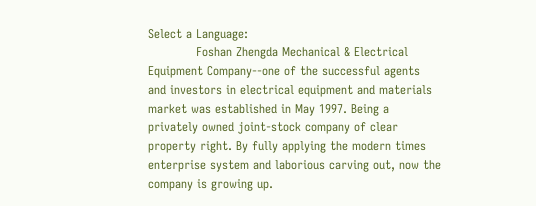Select a Language:
            Foshan Zhengda Mechanical & Electrical Equipment Company--one of the successful agents and investors in electrical equipment and materials market was established in May 1997. Being a privately owned joint-stock company of clear property right. By fully applying the modern times enterprise system and laborious carving out, now the company is growing up.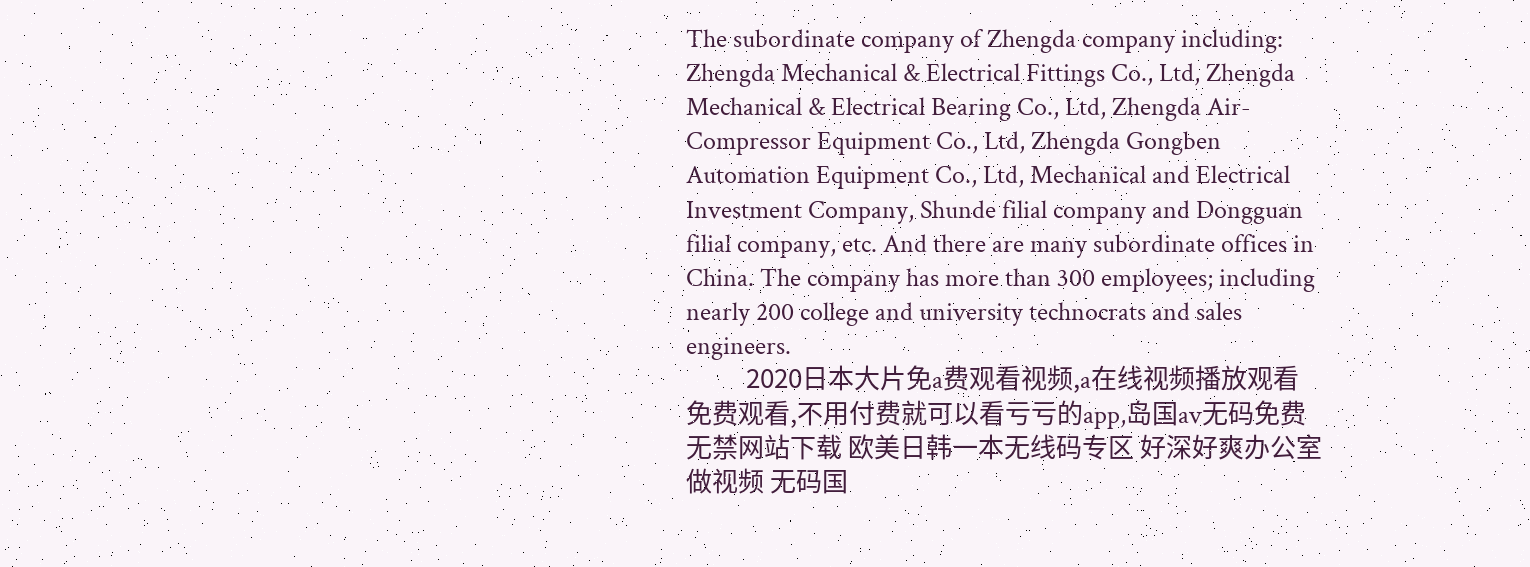The subordinate company of Zhengda company including: Zhengda Mechanical & Electrical Fittings Co., Ltd, Zhengda Mechanical & Electrical Bearing Co., Ltd, Zhengda Air-Compressor Equipment Co., Ltd, Zhengda Gongben Automation Equipment Co., Ltd, Mechanical and Electrical Investment Company, Shunde filial company and Dongguan filial company, etc. And there are many subordinate offices in China. The company has more than 300 employees; including nearly 200 college and university technocrats and sales engineers.
          2020日本大片免a费观看视频,a在线视频播放观看免费观看,不用付费就可以看亏亏的app,岛国av无码免费无禁网站下载 欧美日韩一本无线码专区 好深好爽办公室做视频 无码国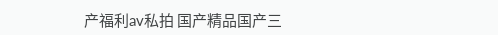产福利av私拍 国产精品国产三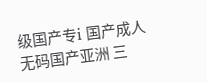级国产专i 国产成人无码国产亚洲 三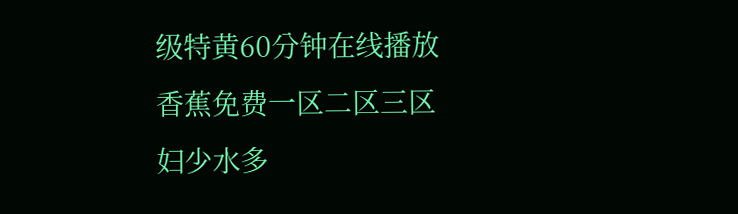级特黄60分钟在线播放 香蕉免费一区二区三区 妇少水多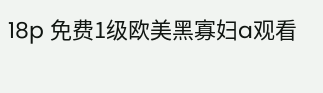18p 免费1级欧美黑寡妇a观看